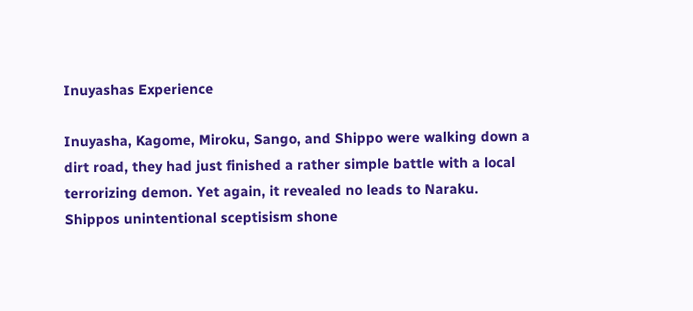Inuyashas Experience

Inuyasha, Kagome, Miroku, Sango, and Shippo were walking down a dirt road, they had just finished a rather simple battle with a local terrorizing demon. Yet again, it revealed no leads to Naraku. Shippos unintentional sceptisism shone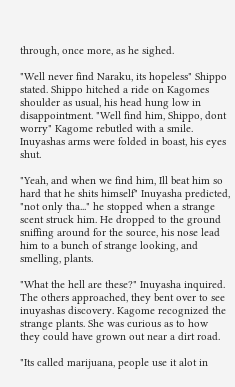through, once more, as he sighed.

"Well never find Naraku, its hopeless" Shippo stated. Shippo hitched a ride on Kagomes shoulder as usual, his head hung low in disappointment. "Well find him, Shippo, dont worry" Kagome rebutled with a smile. Inuyashas arms were folded in boast, his eyes shut.

"Yeah, and when we find him, Ill beat him so hard that he shits himself" Inuyasha predicted, "not only tha..." he stopped when a strange scent struck him. He dropped to the ground sniffing around for the source, his nose lead him to a bunch of strange looking, and smelling, plants.

"What the hell are these?" Inuyasha inquired. The others approached, they bent over to see inuyashas discovery. Kagome recognized the strange plants. She was curious as to how they could have grown out near a dirt road.

"Its called marijuana, people use it alot in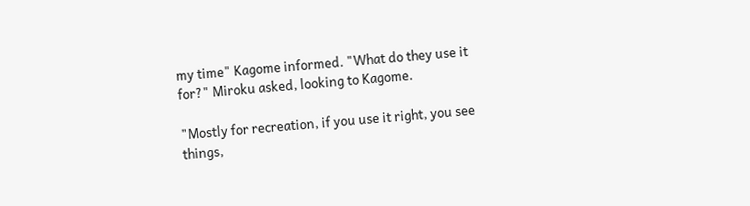my time" Kagome informed. "What do they use it for?" Miroku asked, looking to Kagome.

"Mostly for recreation, if you use it right, you see things,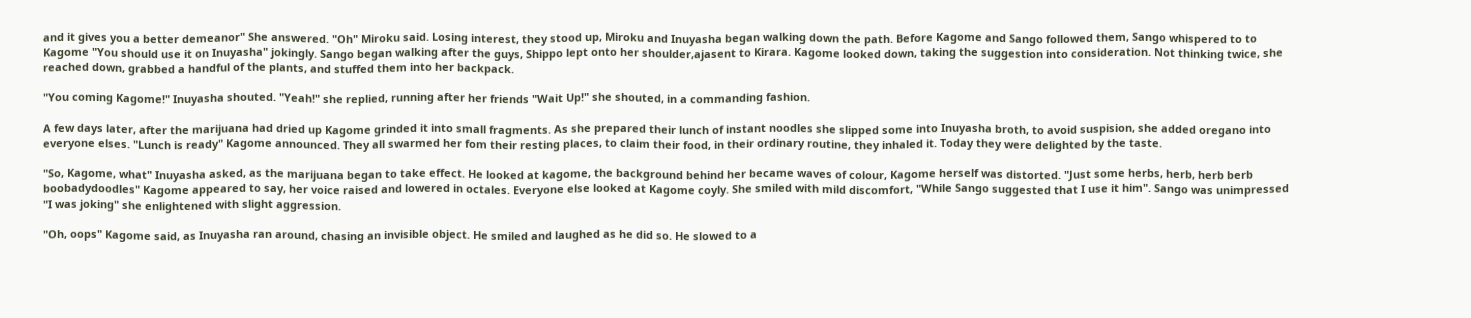and it gives you a better demeanor" She answered. "Oh" Miroku said. Losing interest, they stood up, Miroku and Inuyasha began walking down the path. Before Kagome and Sango followed them, Sango whispered to to Kagome "You should use it on Inuyasha" jokingly. Sango began walking after the guys, Shippo lept onto her shoulder,ajasent to Kirara. Kagome looked down, taking the suggestion into consideration. Not thinking twice, she reached down, grabbed a handful of the plants, and stuffed them into her backpack.

"You coming Kagome!" Inuyasha shouted. "Yeah!" she replied, running after her friends "Wait Up!" she shouted, in a commanding fashion.

A few days later, after the marijuana had dried up Kagome grinded it into small fragments. As she prepared their lunch of instant noodles she slipped some into Inuyasha broth, to avoid suspision, she added oregano into everyone elses. "Lunch is ready" Kagome announced. They all swarmed her fom their resting places, to claim their food, in their ordinary routine, they inhaled it. Today they were delighted by the taste.

"So, Kagome, what" Inuyasha asked, as the marijuana began to take effect. He looked at kagome, the background behind her became waves of colour, Kagome herself was distorted. "Just some herbs, herb, herb berb boobadydoodles" Kagome appeared to say, her voice raised and lowered in octales. Everyone else looked at Kagome coyly. She smiled with mild discomfort, "While Sango suggested that I use it him". Sango was unimpressed "I was joking" she enlightened with slight aggression.

"Oh, oops" Kagome said, as Inuyasha ran around, chasing an invisible object. He smiled and laughed as he did so. He slowed to a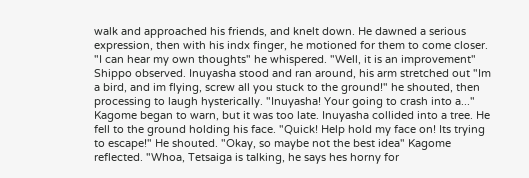walk and approached his friends, and knelt down. He dawned a serious expression, then with his indx finger, he motioned for them to come closer. "I can hear my own thoughts" he whispered. "Well, it is an improvement" Shippo observed. Inuyasha stood and ran around, his arm stretched out "Im a bird, and im flying, screw all you stuck to the ground!" he shouted, then processing to laugh hysterically. "Inuyasha! Your going to crash into a..." Kagome began to warn, but it was too late. Inuyasha collided into a tree. He fell to the ground holding his face. "Quick! Help hold my face on! Its trying to escape!" He shouted. "Okay, so maybe not the best idea" Kagome reflected. "Whoa, Tetsaiga is talking, he says hes horny for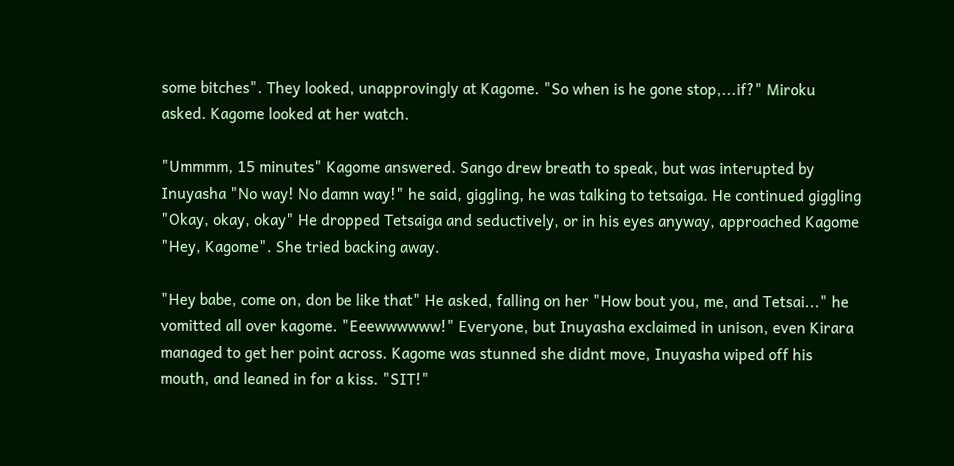some bitches". They looked, unapprovingly at Kagome. "So when is he gone stop,...if?" Miroku asked. Kagome looked at her watch.

"Ummmm, 15 minutes" Kagome answered. Sango drew breath to speak, but was interupted by Inuyasha "No way! No damn way!" he said, giggling, he was talking to tetsaiga. He continued giggling "Okay, okay, okay" He dropped Tetsaiga and seductively, or in his eyes anyway, approached Kagome "Hey, Kagome". She tried backing away.

"Hey babe, come on, don be like that" He asked, falling on her "How bout you, me, and Tetsai..." he vomitted all over kagome. "Eeewwwwww!" Everyone, but Inuyasha exclaimed in unison, even Kirara managed to get her point across. Kagome was stunned she didnt move, Inuyasha wiped off his mouth, and leaned in for a kiss. "SIT!"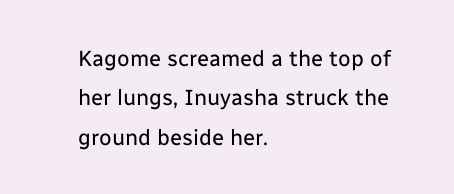Kagome screamed a the top of her lungs, Inuyasha struck the ground beside her.